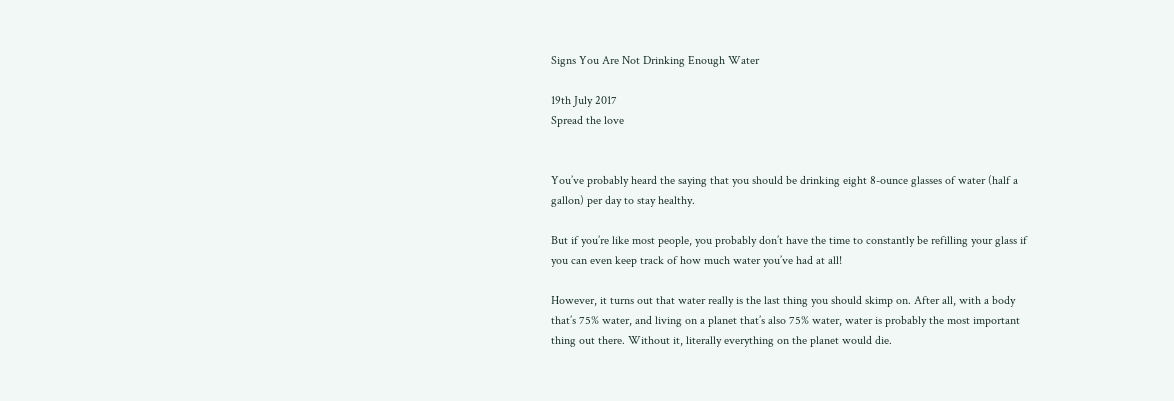Signs You Are Not Drinking Enough Water

19th July 2017
Spread the love


You’ve probably heard the saying that you should be drinking eight 8-ounce glasses of water (half a gallon) per day to stay healthy.

But if you’re like most people, you probably don’t have the time to constantly be refilling your glass if you can even keep track of how much water you’ve had at all!

However, it turns out that water really is the last thing you should skimp on. After all, with a body that’s 75% water, and living on a planet that’s also 75% water, water is probably the most important thing out there. Without it, literally everything on the planet would die.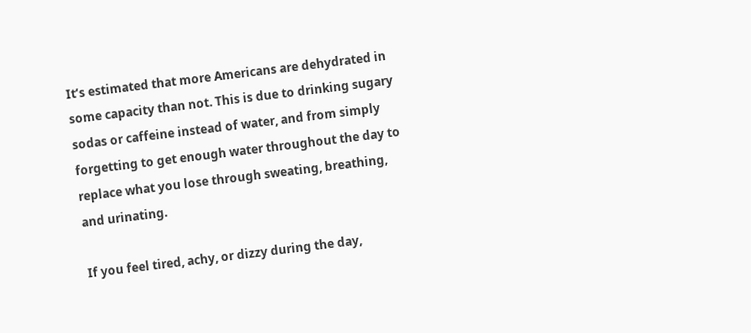It’s estimated that more Americans are dehydrated in some capacity than not. This is due to drinking sugary sodas or caffeine instead of water, and from simply forgetting to get enough water throughout the day to replace what you lose through sweating, breathing, and urinating.

If you feel tired, achy, or dizzy during the day,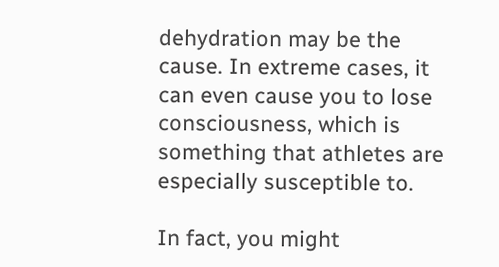dehydration may be the cause. In extreme cases, it can even cause you to lose consciousness, which is something that athletes are especially susceptible to.

In fact, you might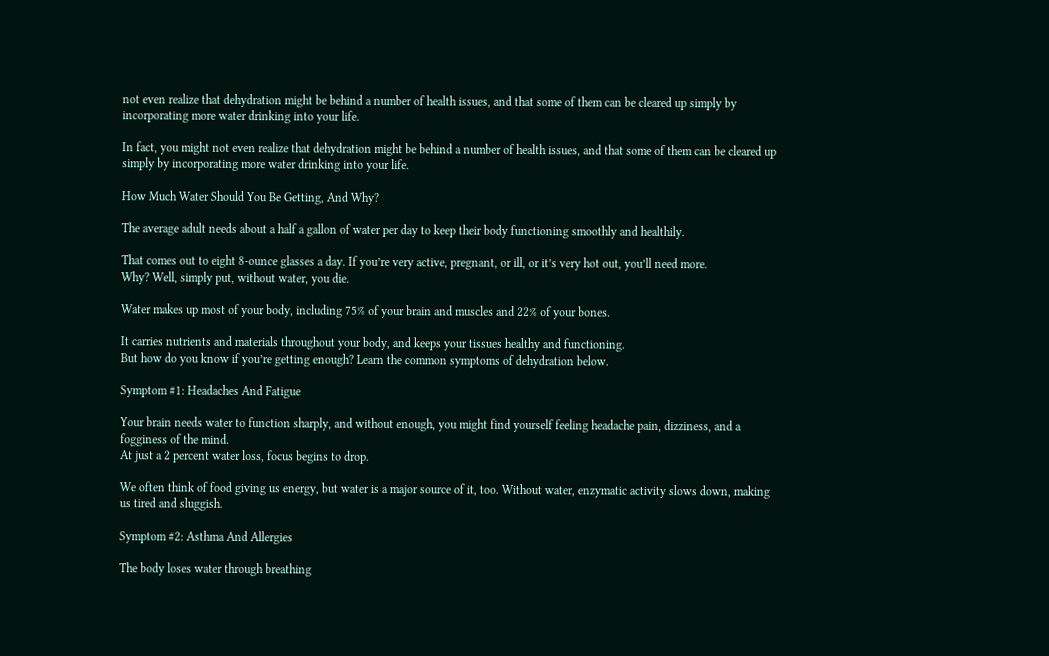not even realize that dehydration might be behind a number of health issues, and that some of them can be cleared up simply by incorporating more water drinking into your life.

In fact, you might not even realize that dehydration might be behind a number of health issues, and that some of them can be cleared up simply by incorporating more water drinking into your life.

How Much Water Should You Be Getting, And Why?

The average adult needs about a half a gallon of water per day to keep their body functioning smoothly and healthily.

That comes out to eight 8-ounce glasses a day. If you’re very active, pregnant, or ill, or it’s very hot out, you’ll need more.
Why? Well, simply put, without water, you die.

Water makes up most of your body, including 75% of your brain and muscles and 22% of your bones.

It carries nutrients and materials throughout your body, and keeps your tissues healthy and functioning.
But how do you know if you’re getting enough? Learn the common symptoms of dehydration below.

Symptom #1: Headaches And Fatigue

Your brain needs water to function sharply, and without enough, you might find yourself feeling headache pain, dizziness, and a fogginess of the mind.
At just a 2 percent water loss, focus begins to drop.

We often think of food giving us energy, but water is a major source of it, too. Without water, enzymatic activity slows down, making us tired and sluggish.

Symptom #2: Asthma And Allergies

The body loses water through breathing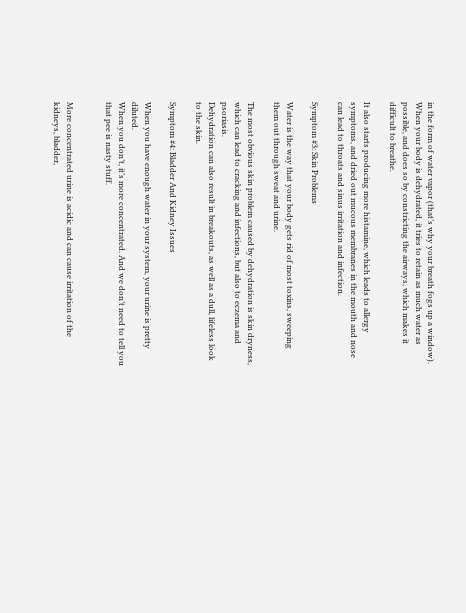in the form of water vapor (that’s why your breath fogs up a window).
When your body is dehydrated, it tries to retain as much water as possible, and does so by constricting the airways, which makes it difficult to breathe.

It also starts producing more histamine, which leads to allergy symptoms, and dried out mucous membranes in the mouth and nose can lead to throats and sinus irritation and infection.

Symptom #3: Skin Problems

Water is the way that your body gets rid of most toxins, sweeping them out through sweat and urine.

The most obvious skin problem caused by dehydration is skin dryness, which can lead to cracking and infections, but also to eczema and psoriasis.
Dehydration can also result in breakouts, as well as a dull, lifeless look to the skin.

Symptom #4: Bladder And Kidney Issues

When you have enough water in your system, your urine is pretty diluted.
When you don’t, it’s more concentrated. And we don’t need to tell you that pee is nasty stuff.


More concentrated urine is acidic and can cause irritation of the kidneys, bladder,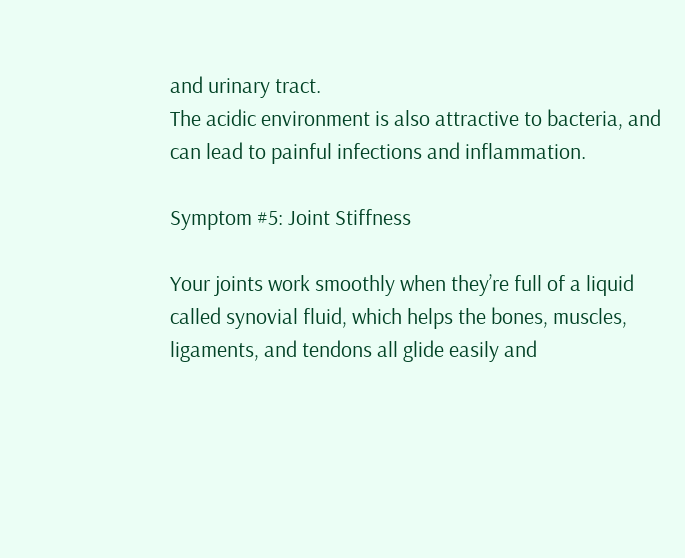and urinary tract.
The acidic environment is also attractive to bacteria, and can lead to painful infections and inflammation.

Symptom #5: Joint Stiffness

Your joints work smoothly when they’re full of a liquid called synovial fluid, which helps the bones, muscles, ligaments, and tendons all glide easily and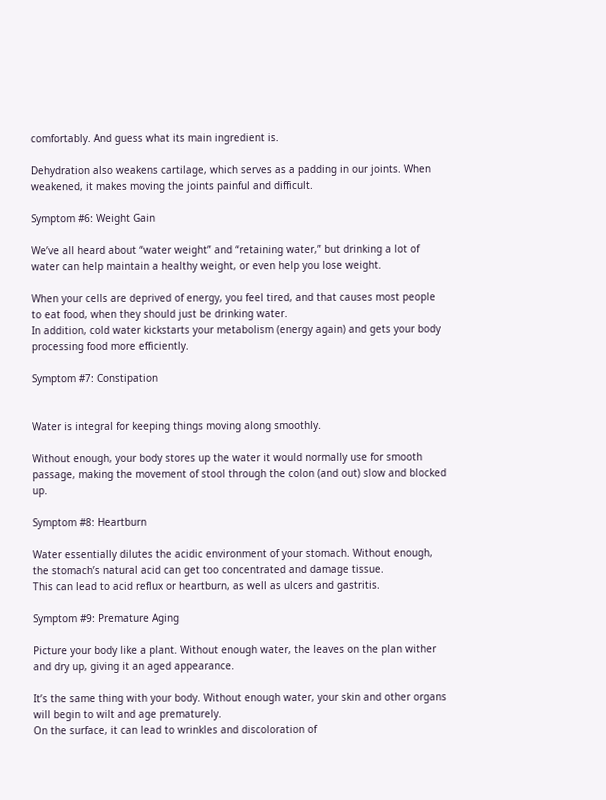comfortably. And guess what its main ingredient is.

Dehydration also weakens cartilage, which serves as a padding in our joints. When weakened, it makes moving the joints painful and difficult.

Symptom #6: Weight Gain

We’ve all heard about “water weight” and “retaining water,” but drinking a lot of water can help maintain a healthy weight, or even help you lose weight.

When your cells are deprived of energy, you feel tired, and that causes most people to eat food, when they should just be drinking water.
In addition, cold water kickstarts your metabolism (energy again) and gets your body processing food more efficiently.

Symptom #7: Constipation


Water is integral for keeping things moving along smoothly.

Without enough, your body stores up the water it would normally use for smooth passage, making the movement of stool through the colon (and out) slow and blocked up.

Symptom #8: Heartburn

Water essentially dilutes the acidic environment of your stomach. Without enough, the stomach’s natural acid can get too concentrated and damage tissue.
This can lead to acid reflux or heartburn, as well as ulcers and gastritis.

Symptom #9: Premature Aging

Picture your body like a plant. Without enough water, the leaves on the plan wither and dry up, giving it an aged appearance.

It’s the same thing with your body. Without enough water, your skin and other organs will begin to wilt and age prematurely.
On the surface, it can lead to wrinkles and discoloration of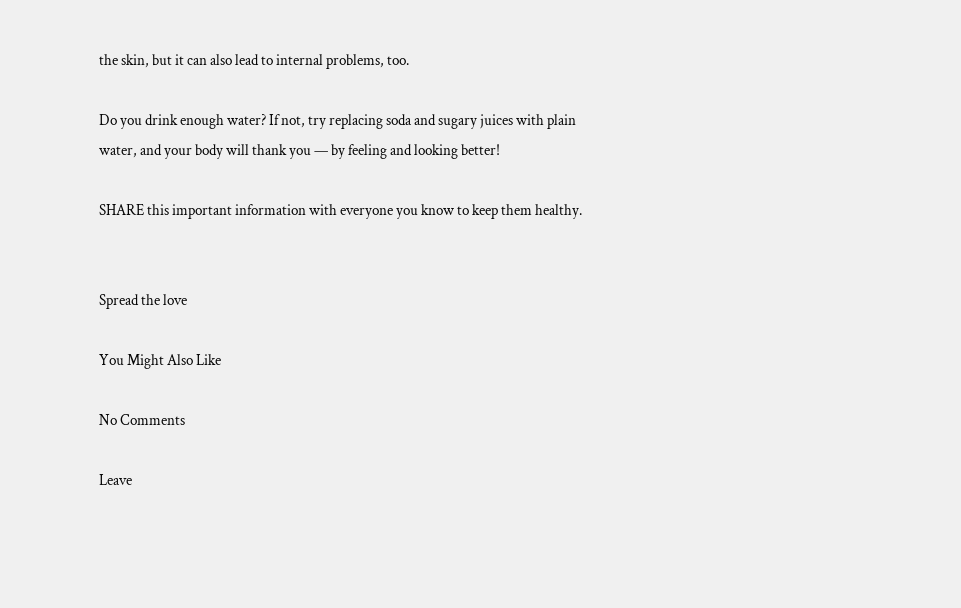the skin, but it can also lead to internal problems, too.

Do you drink enough water? If not, try replacing soda and sugary juices with plain water, and your body will thank you — by feeling and looking better!

SHARE this important information with everyone you know to keep them healthy.


Spread the love

You Might Also Like

No Comments

Leave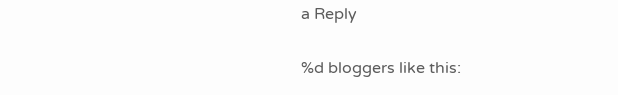a Reply

%d bloggers like this: